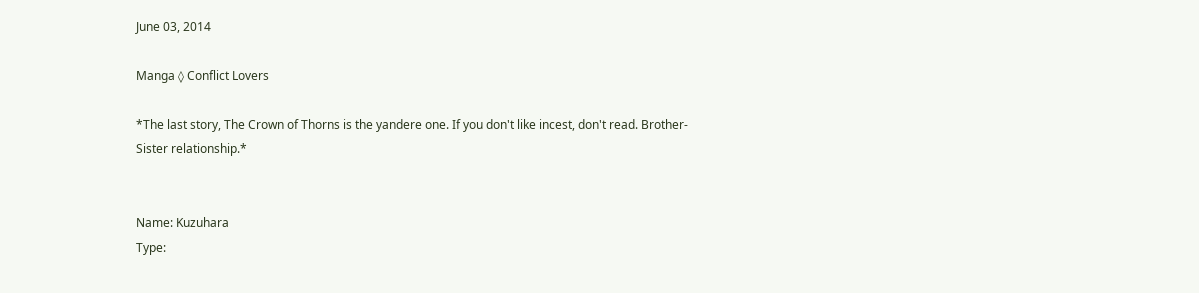June 03, 2014

Manga ◊ Conflict Lovers

*The last story, The Crown of Thorns is the yandere one. If you don't like incest, don't read. Brother-Sister relationship.*


Name: Kuzuhara
Type: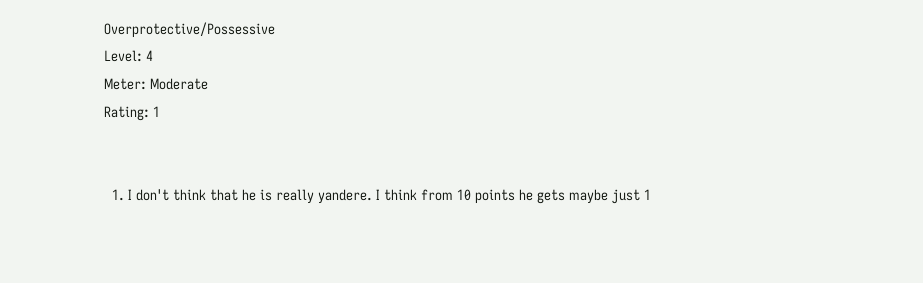Overprotective/Possessive
Level: 4
Meter: Moderate
Rating: 1


  1. I don't think that he is really yandere. I think from 10 points he gets maybe just 1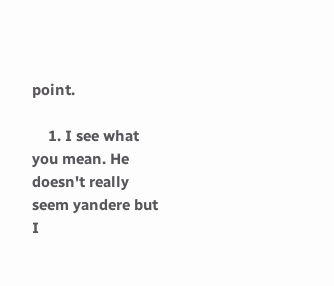point.

    1. I see what you mean. He doesn't really seem yandere but I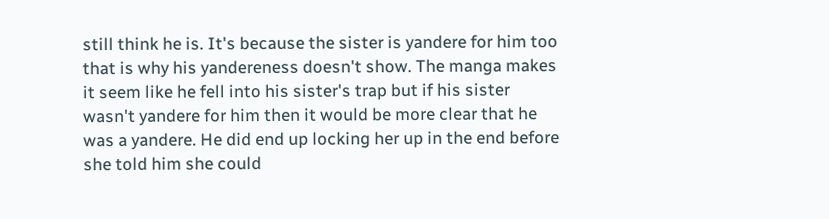still think he is. It's because the sister is yandere for him too that is why his yandereness doesn't show. The manga makes it seem like he fell into his sister's trap but if his sister wasn't yandere for him then it would be more clear that he was a yandere. He did end up locking her up in the end before she told him she could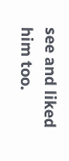see and liked him too.